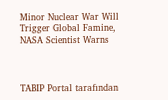Minor Nuclear War Will Trigger Global Famine, NASA Scientist Warns



TABIP Portal tarafından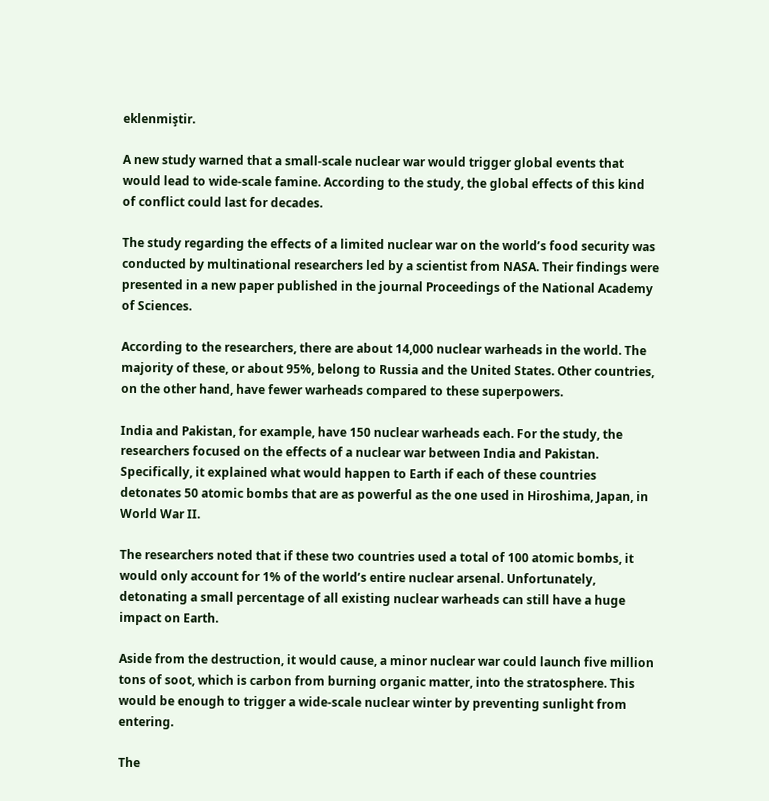eklenmiştir.

A new study warned that a small-scale nuclear war would trigger global events that would lead to wide-scale famine. According to the study, the global effects of this kind of conflict could last for decades.

The study regarding the effects of a limited nuclear war on the world’s food security was conducted by multinational researchers led by a scientist from NASA. Their findings were presented in a new paper published in the journal Proceedings of the National Academy of Sciences.

According to the researchers, there are about 14,000 nuclear warheads in the world. The majority of these, or about 95%, belong to Russia and the United States. Other countries, on the other hand, have fewer warheads compared to these superpowers.

India and Pakistan, for example, have 150 nuclear warheads each. For the study, the researchers focused on the effects of a nuclear war between India and Pakistan. Specifically, it explained what would happen to Earth if each of these countries detonates 50 atomic bombs that are as powerful as the one used in Hiroshima, Japan, in World War II.

The researchers noted that if these two countries used a total of 100 atomic bombs, it would only account for 1% of the world’s entire nuclear arsenal. Unfortunately, detonating a small percentage of all existing nuclear warheads can still have a huge impact on Earth.

Aside from the destruction, it would cause, a minor nuclear war could launch five million tons of soot, which is carbon from burning organic matter, into the stratosphere. This would be enough to trigger a wide-scale nuclear winter by preventing sunlight from entering.

The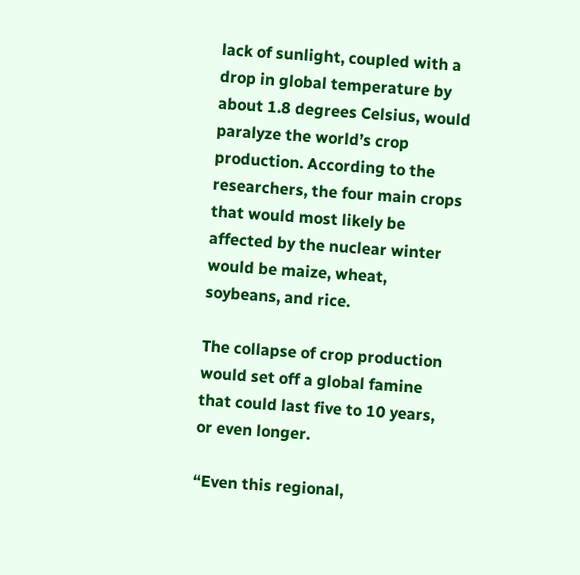lack of sunlight, coupled with a drop in global temperature by about 1.8 degrees Celsius, would paralyze the world’s crop production. According to the researchers, the four main crops that would most likely be affected by the nuclear winter would be maize, wheat, soybeans, and rice.

The collapse of crop production would set off a global famine that could last five to 10 years, or even longer.

“Even this regional,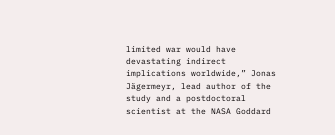limited war would have devastating indirect implications worldwide,” Jonas Jägermeyr, lead author of the study and a postdoctoral scientist at the NASA Goddard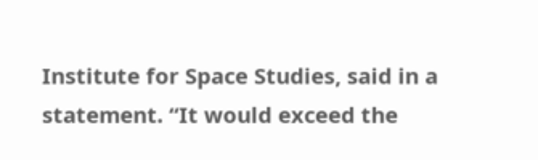Institute for Space Studies, said in a statement. “It would exceed the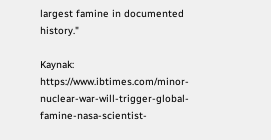largest famine in documented history."

Kaynak: https://www.ibtimes.com/minor-nuclear-war-will-trigger-global-famine-nasa-scientist-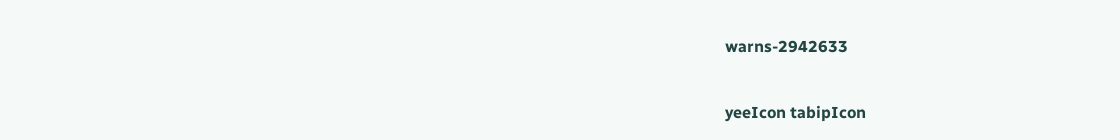warns-2942633

yeeIcon tabipIcon